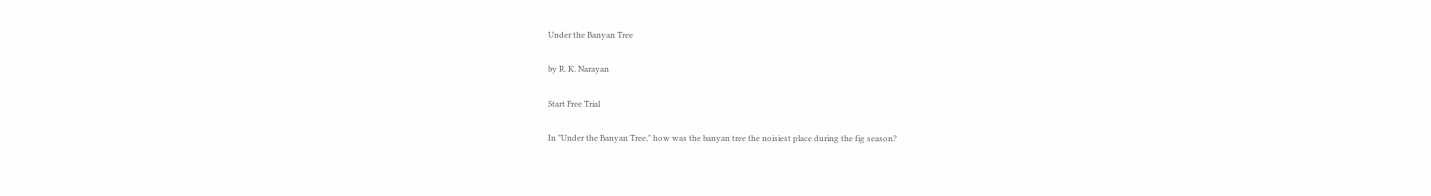Under the Banyan Tree

by R. K. Narayan

Start Free Trial

In "Under the Banyan Tree," how was the banyan tree the noisiest place during the fig season?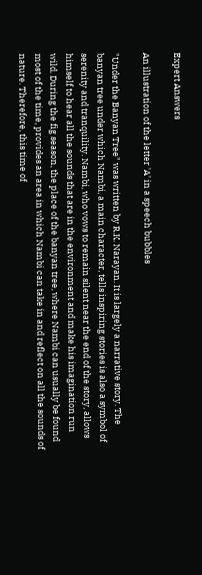Expert Answers

An illustration of the letter 'A' in a speech bubbles

"Under the Banyan Tree" was written by R.K. Narayan. It is largely a narrative story. The banyan tree under which Nambi, a main character, tells inspiring stories is also a symbol of serenity and tranquility. Nambi, who vows to remain silent near the end of the story, allows himself to hear all the sounds that are in the environment and make his imagination run wild. During the fig season, the place of the banyan tree, where Nambi can usually be found most of the time, provides an area in which Nambi can take in and reflect on all the sounds of nature. Therefore, this time of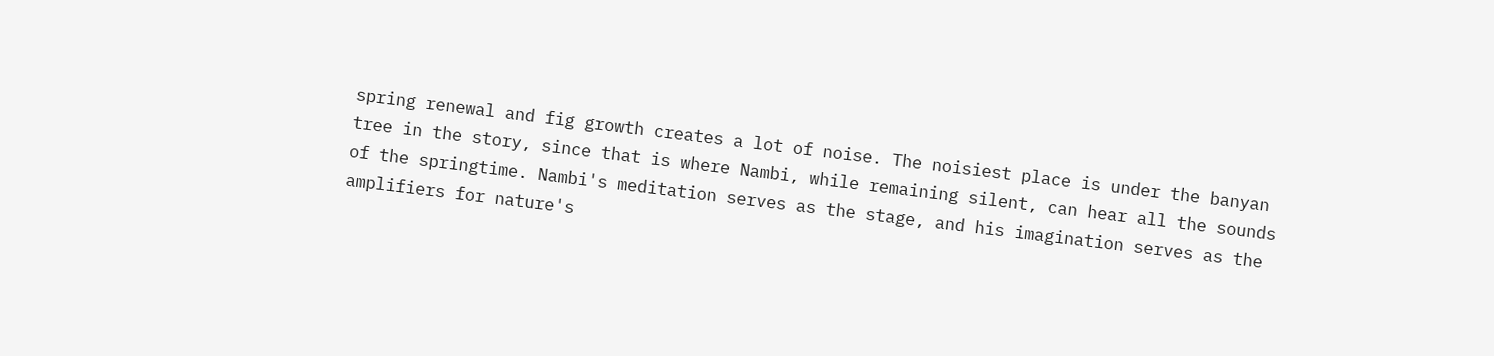spring renewal and fig growth creates a lot of noise. The noisiest place is under the banyan tree in the story, since that is where Nambi, while remaining silent, can hear all the sounds of the springtime. Nambi's meditation serves as the stage, and his imagination serves as the amplifiers for nature's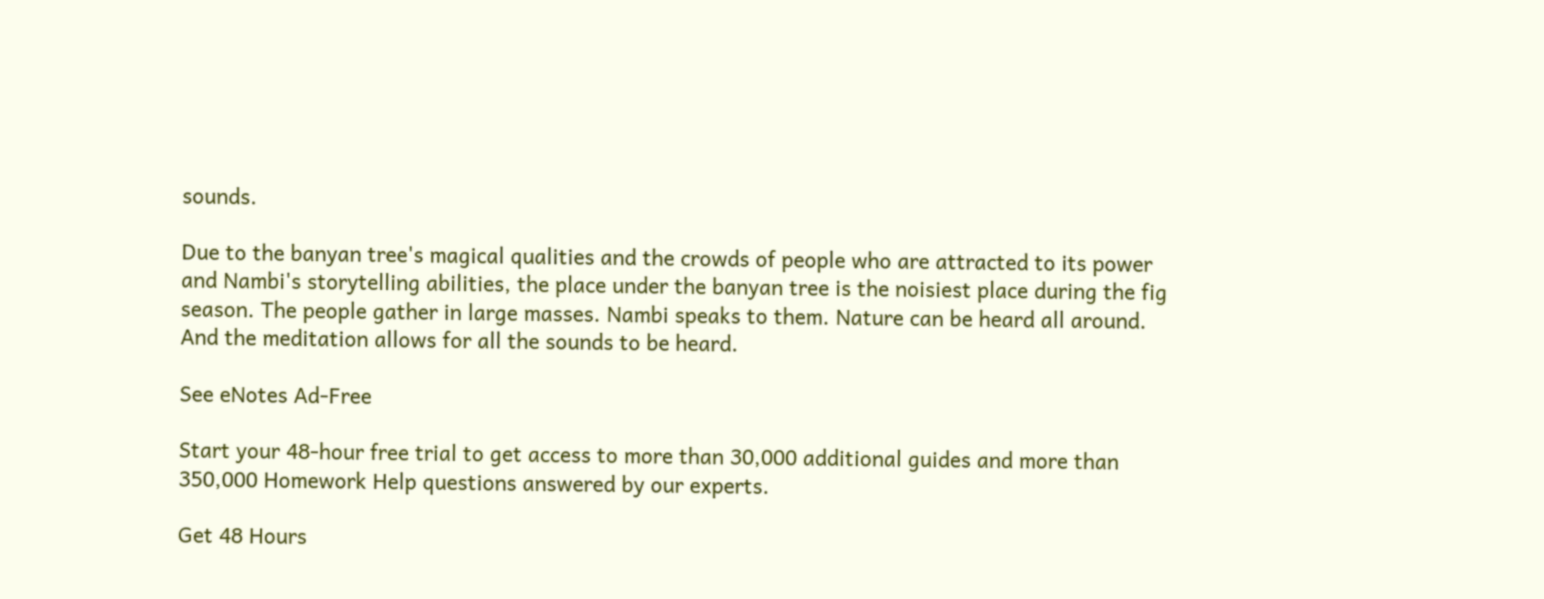sounds.

Due to the banyan tree's magical qualities and the crowds of people who are attracted to its power and Nambi's storytelling abilities, the place under the banyan tree is the noisiest place during the fig season. The people gather in large masses. Nambi speaks to them. Nature can be heard all around. And the meditation allows for all the sounds to be heard.

See eNotes Ad-Free

Start your 48-hour free trial to get access to more than 30,000 additional guides and more than 350,000 Homework Help questions answered by our experts.

Get 48 Hours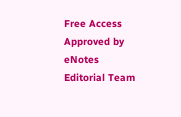Free Access
Approved by eNotes Editorial Team